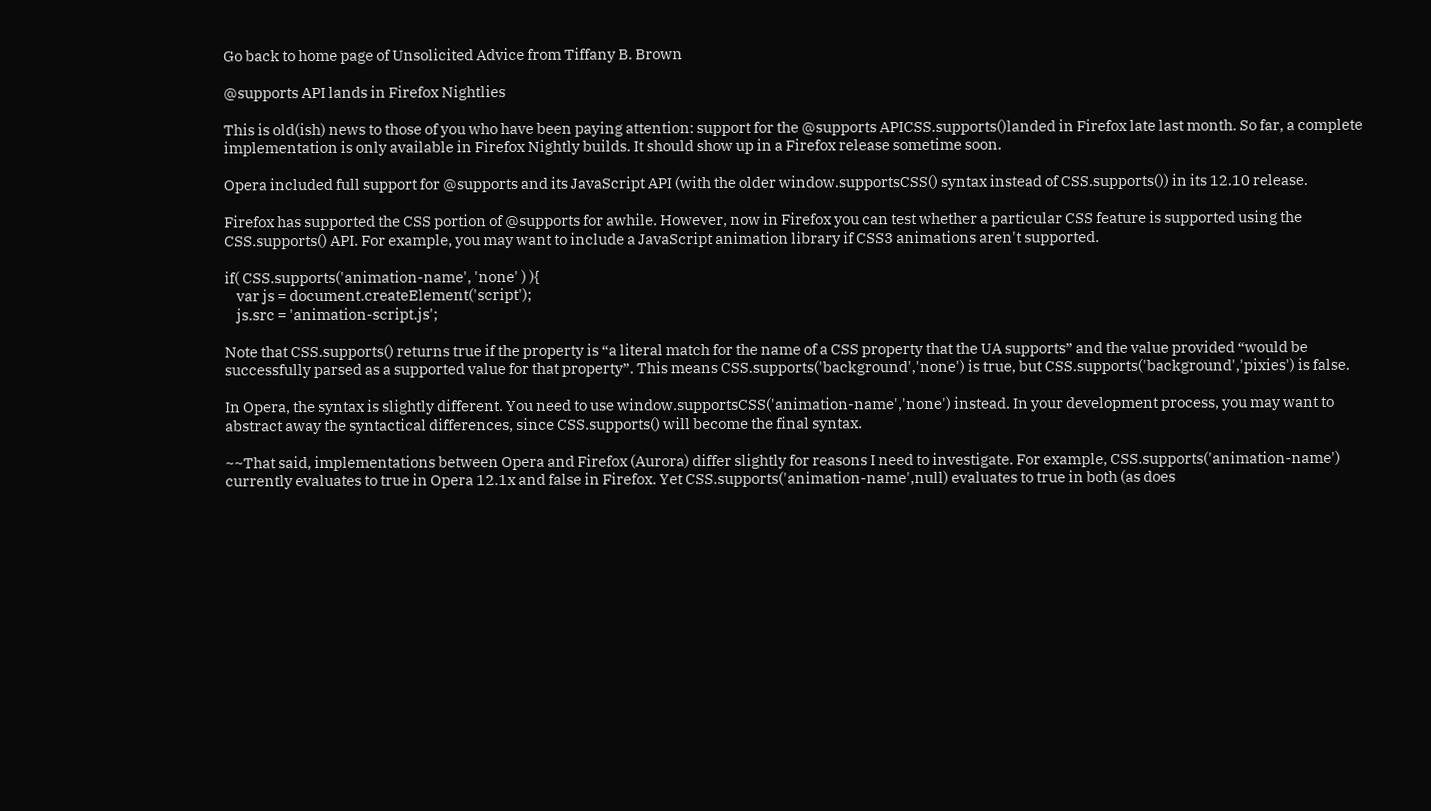Go back to home page of Unsolicited Advice from Tiffany B. Brown

@supports API lands in Firefox Nightlies

This is old(ish) news to those of you who have been paying attention: support for the @supports APICSS.supports()landed in Firefox late last month. So far, a complete implementation is only available in Firefox Nightly builds. It should show up in a Firefox release sometime soon.

Opera included full support for @supports and its JavaScript API (with the older window.supportsCSS() syntax instead of CSS.supports()) in its 12.10 release.

Firefox has supported the CSS portion of @supports for awhile. However, now in Firefox you can test whether a particular CSS feature is supported using the CSS.supports() API. For example, you may want to include a JavaScript animation library if CSS3 animations aren't supported.

if( CSS.supports('animation-name', 'none' ) ){
    var js = document.createElement('script');
    js.src = 'animation-script.js';

Note that CSS.supports() returns true if the property is “a literal match for the name of a CSS property that the UA supports” and the value provided “would be successfully parsed as a supported value for that property”. This means CSS.supports('background','none') is true, but CSS.supports('background','pixies') is false.

In Opera, the syntax is slightly different. You need to use window.supportsCSS('animation-name','none') instead. In your development process, you may want to abstract away the syntactical differences, since CSS.supports() will become the final syntax.

~~That said, implementations between Opera and Firefox (Aurora) differ slightly for reasons I need to investigate. For example, CSS.supports('animation-name') currently evaluates to true in Opera 12.1x and false in Firefox. Yet CSS.supports('animation-name',null) evaluates to true in both (as does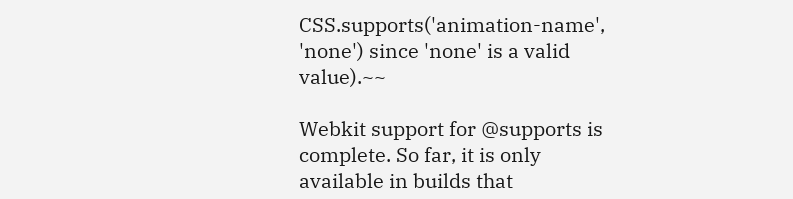CSS.supports('animation-name', 'none') since 'none' is a valid value).~~

Webkit support for @supports is complete. So far, it is only available in builds that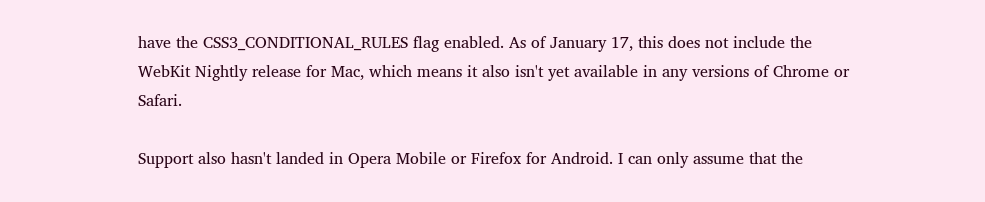have the CSS3_CONDITIONAL_RULES flag enabled. As of January 17, this does not include the WebKit Nightly release for Mac, which means it also isn't yet available in any versions of Chrome or Safari.

Support also hasn't landed in Opera Mobile or Firefox for Android. I can only assume that the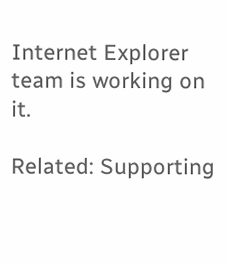Internet Explorer team is working on it.

Related: Supporting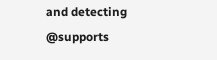and detecting @supports